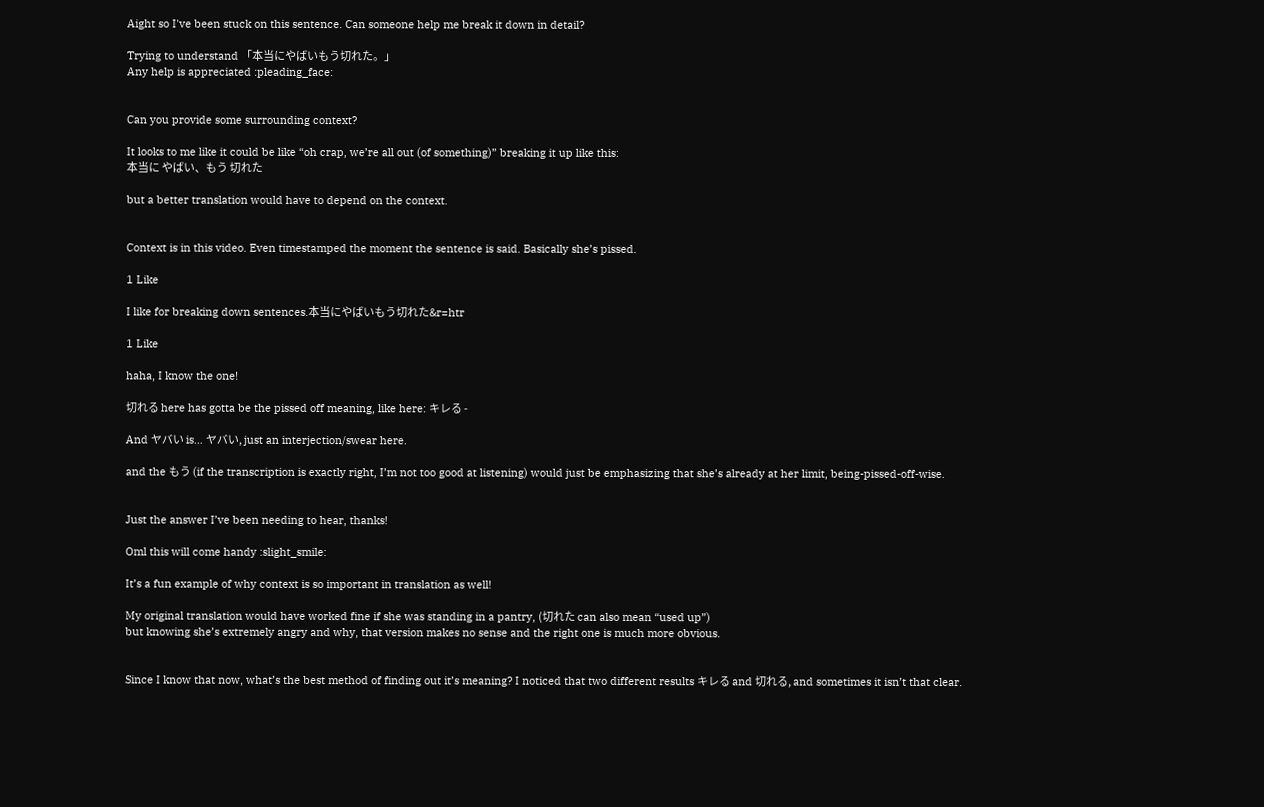Aight so I've been stuck on this sentence. Can someone help me break it down in detail?

Trying to understand 「本当にやばいもう切れた。」
Any help is appreciated :pleading_face:


Can you provide some surrounding context?

It looks to me like it could be like “oh crap, we’re all out (of something)” breaking it up like this:
本当に やばい、もう 切れた

but a better translation would have to depend on the context.


Context is in this video. Even timestamped the moment the sentence is said. Basically she’s pissed.

1 Like

I like for breaking down sentences.本当にやばいもう切れた&r=htr

1 Like

haha, I know the one!

切れる here has gotta be the pissed off meaning, like here: キレる -

And ヤバい is… ヤバい, just an interjection/swear here.

and the もう (if the transcription is exactly right, I’m not too good at listening) would just be emphasizing that she’s already at her limit, being-pissed-off-wise.


Just the answer I’ve been needing to hear, thanks!

Oml this will come handy :slight_smile:

It’s a fun example of why context is so important in translation as well!

My original translation would have worked fine if she was standing in a pantry, (切れた can also mean “used up”)
but knowing she’s extremely angry and why, that version makes no sense and the right one is much more obvious.


Since I know that now, what’s the best method of finding out it’s meaning? I noticed that two different results キレる and 切れる, and sometimes it isn’t that clear.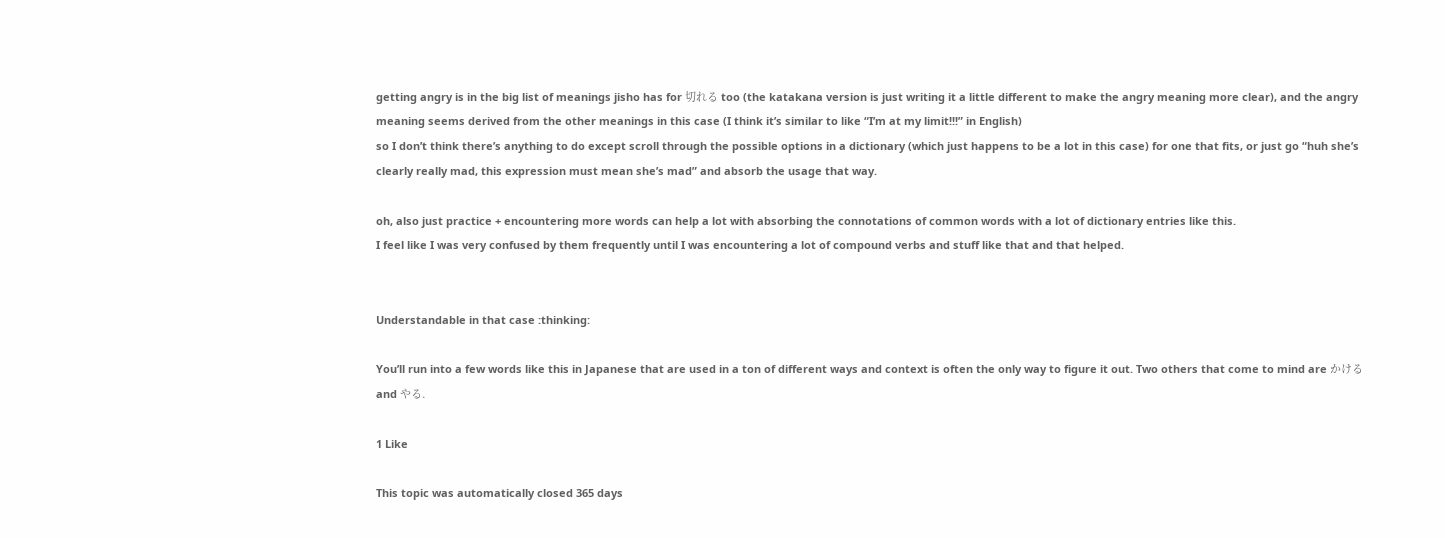getting angry is in the big list of meanings jisho has for 切れる too (the katakana version is just writing it a little different to make the angry meaning more clear), and the angry meaning seems derived from the other meanings in this case (I think it’s similar to like “I’m at my limit!!!” in English)
so I don’t think there’s anything to do except scroll through the possible options in a dictionary (which just happens to be a lot in this case) for one that fits, or just go “huh she’s clearly really mad, this expression must mean she’s mad” and absorb the usage that way.

oh, also just practice + encountering more words can help a lot with absorbing the connotations of common words with a lot of dictionary entries like this.
I feel like I was very confused by them frequently until I was encountering a lot of compound verbs and stuff like that and that helped.


Understandable in that case :thinking:

You’ll run into a few words like this in Japanese that are used in a ton of different ways and context is often the only way to figure it out. Two others that come to mind are かける and やる.

1 Like

This topic was automatically closed 365 days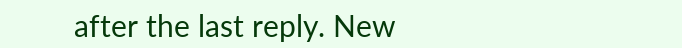after the last reply. New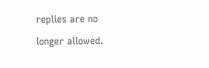replies are no longer allowed.